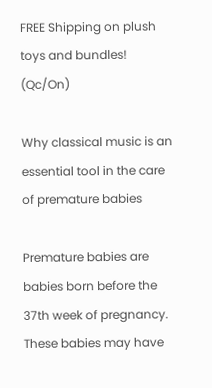FREE Shipping on plush toys and bundles!  (Qc/On)

Why classical music is an essential tool in the care of premature babies

Premature babies are babies born before the 37th week of pregnancy. These babies may have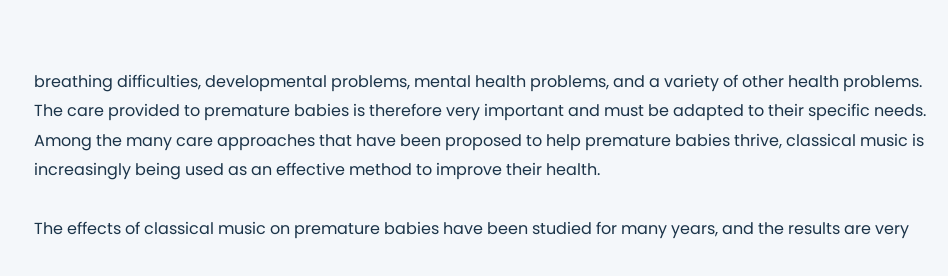breathing difficulties, developmental problems, mental health problems, and a variety of other health problems. The care provided to premature babies is therefore very important and must be adapted to their specific needs. Among the many care approaches that have been proposed to help premature babies thrive, classical music is increasingly being used as an effective method to improve their health.

The effects of classical music on premature babies have been studied for many years, and the results are very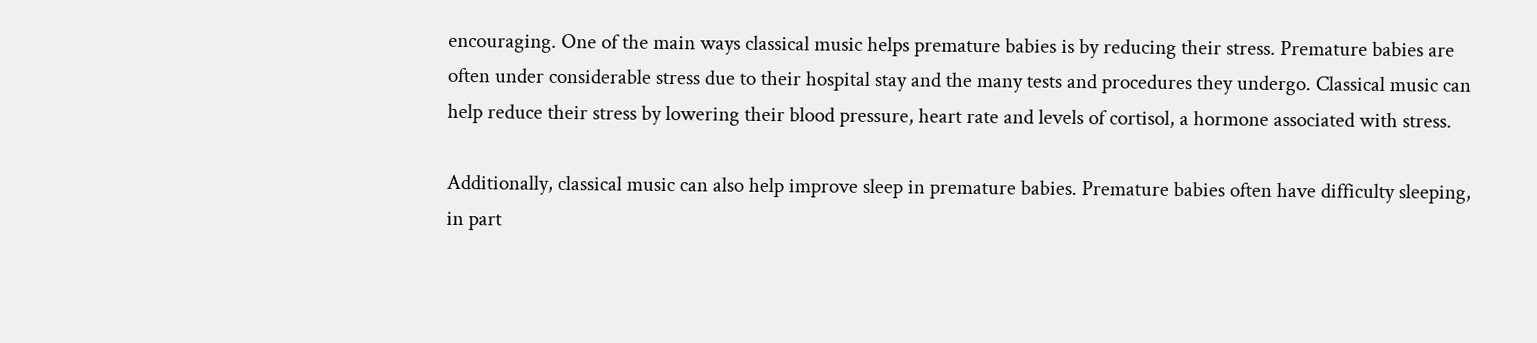encouraging. One of the main ways classical music helps premature babies is by reducing their stress. Premature babies are often under considerable stress due to their hospital stay and the many tests and procedures they undergo. Classical music can help reduce their stress by lowering their blood pressure, heart rate and levels of cortisol, a hormone associated with stress.

Additionally, classical music can also help improve sleep in premature babies. Premature babies often have difficulty sleeping, in part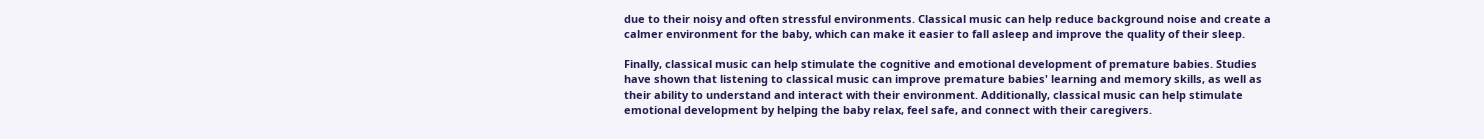due to their noisy and often stressful environments. Classical music can help reduce background noise and create a calmer environment for the baby, which can make it easier to fall asleep and improve the quality of their sleep.

Finally, classical music can help stimulate the cognitive and emotional development of premature babies. Studies have shown that listening to classical music can improve premature babies' learning and memory skills, as well as their ability to understand and interact with their environment. Additionally, classical music can help stimulate emotional development by helping the baby relax, feel safe, and connect with their caregivers.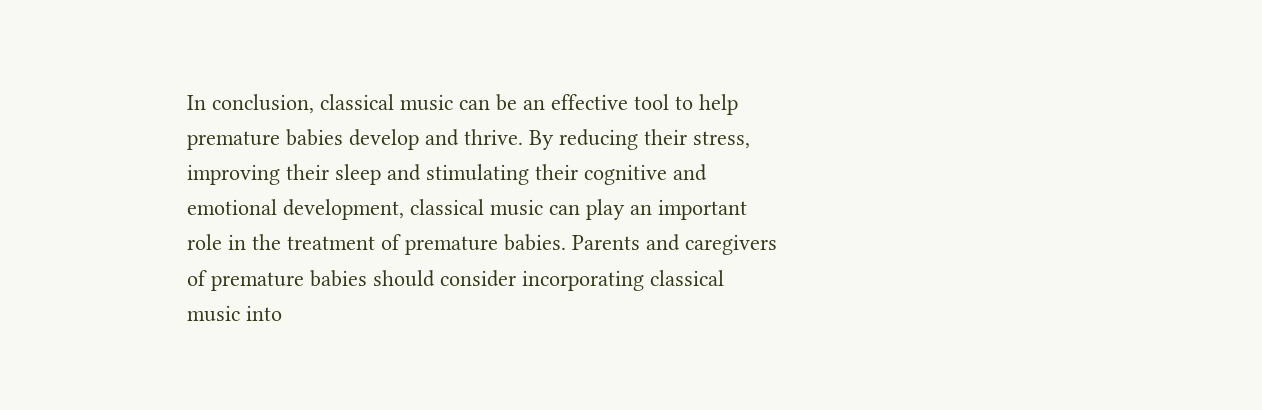In conclusion, classical music can be an effective tool to help premature babies develop and thrive. By reducing their stress, improving their sleep and stimulating their cognitive and emotional development, classical music can play an important role in the treatment of premature babies. Parents and caregivers of premature babies should consider incorporating classical music into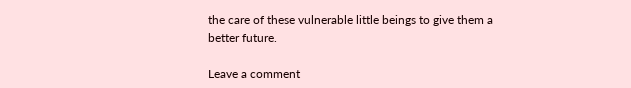the care of these vulnerable little beings to give them a better future.

Leave a comment